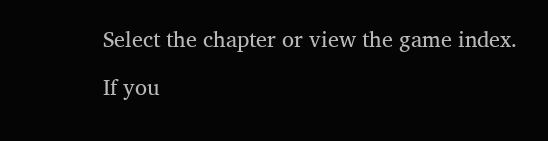Select the chapter or view the game index.

If you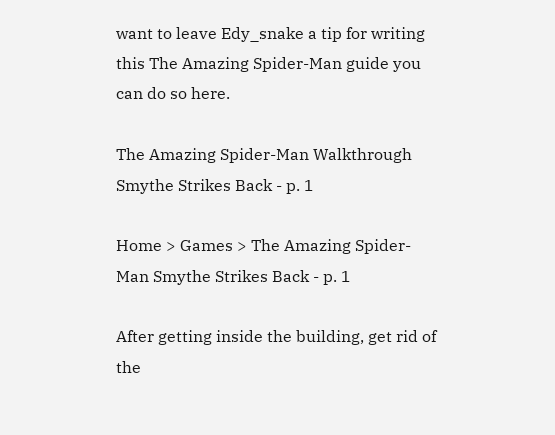want to leave Edy_snake a tip for writing this The Amazing Spider-Man guide you can do so here.

The Amazing Spider-Man Walkthrough Smythe Strikes Back - p. 1

Home > Games > The Amazing Spider-Man Smythe Strikes Back - p. 1

After getting inside the building, get rid of the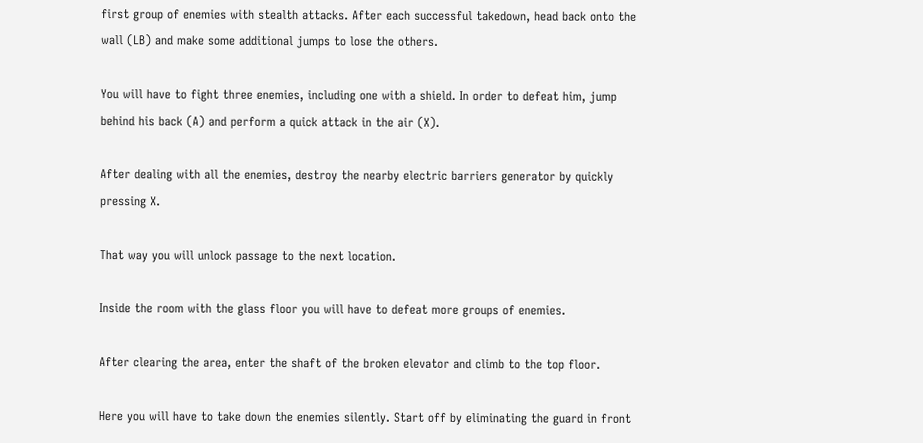first group of enemies with stealth attacks. After each successful takedown, head back onto the wall (LB) and make some additional jumps to lose the others.

You will have to fight three enemies, including one with a shield. In order to defeat him, jump behind his back (A) and perform a quick attack in the air (X).

After dealing with all the enemies, destroy the nearby electric barriers generator by quickly pressing X.

That way you will unlock passage to the next location.

Inside the room with the glass floor you will have to defeat more groups of enemies.

After clearing the area, enter the shaft of the broken elevator and climb to the top floor.

Here you will have to take down the enemies silently. Start off by eliminating the guard in front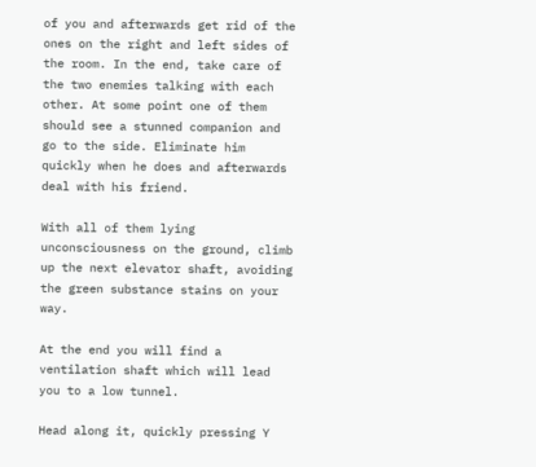of you and afterwards get rid of the ones on the right and left sides of the room. In the end, take care of the two enemies talking with each other. At some point one of them should see a stunned companion and go to the side. Eliminate him quickly when he does and afterwards deal with his friend.

With all of them lying unconsciousness on the ground, climb up the next elevator shaft, avoiding the green substance stains on your way.

At the end you will find a ventilation shaft which will lead you to a low tunnel.

Head along it, quickly pressing Y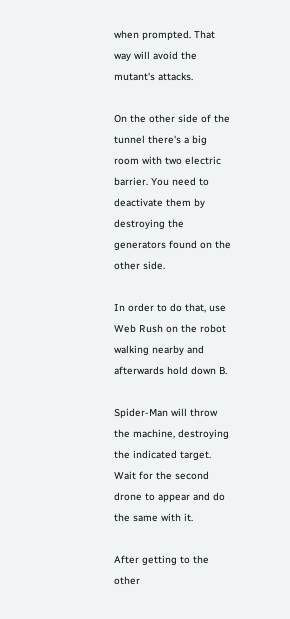when prompted. That way will avoid the mutant's attacks.

On the other side of the tunnel there's a big room with two electric barrier. You need to deactivate them by destroying the generators found on the other side.

In order to do that, use Web Rush on the robot walking nearby and afterwards hold down B.

Spider-Man will throw the machine, destroying the indicated target. Wait for the second drone to appear and do the same with it.

After getting to the other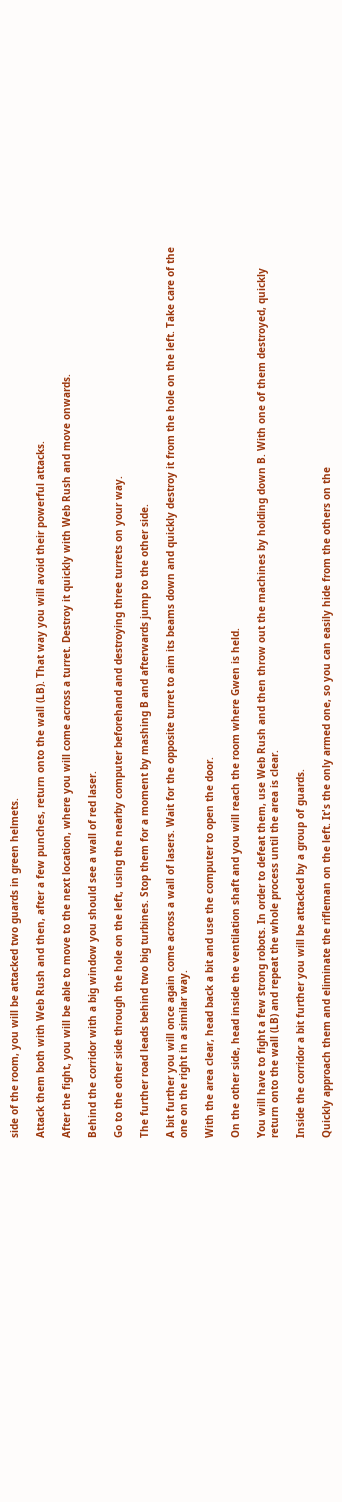side of the room, you will be attacked two guards in green helmets.

Attack them both with Web Rush and then, after a few punches, return onto the wall (LB). That way you will avoid their powerful attacks.

After the fight, you will be able to move to the next location, where you will come across a turret. Destroy it quickly with Web Rush and move onwards.

Behind the corridor with a big window you should see a wall of red laser.

Go to the other side through the hole on the left, using the nearby computer beforehand and destroying three turrets on your way.

The further road leads behind two big turbines. Stop them for a moment by mashing B and afterwards jump to the other side.

A bit further you will once again come across a wall of lasers. Wait for the opposite turret to aim its beams down and quickly destroy it from the hole on the left. Take care of the one on the right in a similar way.

With the area clear, head back a bit and use the computer to open the door.

On the other side, head inside the ventilation shaft and you will reach the room where Gwen is held.

You will have to fight a few strong robots. In order to defeat them, use Web Rush and then throw out the machines by holding down B. With one of them destroyed, quickly return onto the wall (LB) and repeat the whole process until the area is clear.

Inside the corridor a bit further you will be attacked by a group of guards.

Quickly approach them and eliminate the rifleman on the left. It's the only armed one, so you can easily hide from the others on the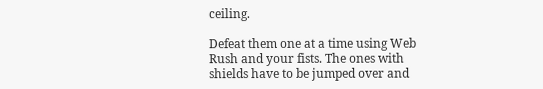ceiling.

Defeat them one at a time using Web Rush and your fists. The ones with shields have to be jumped over and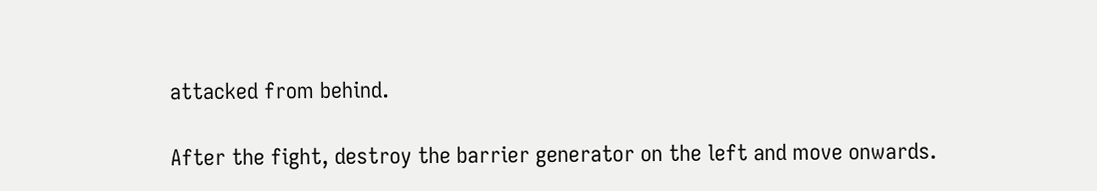attacked from behind.

After the fight, destroy the barrier generator on the left and move onwards.